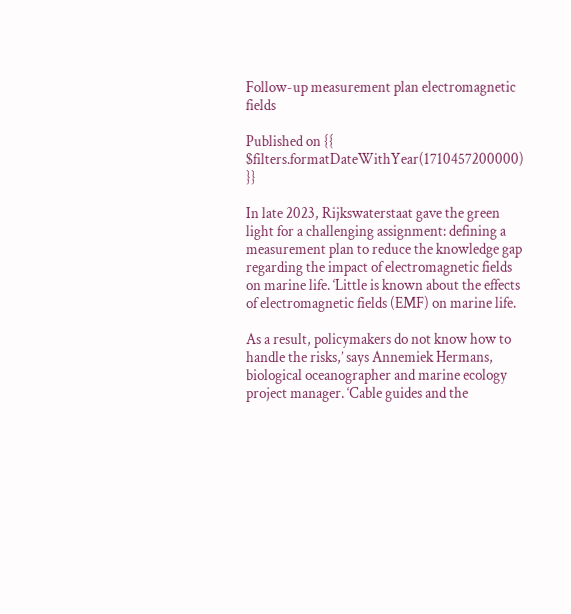Follow-up measurement plan electromagnetic fields

Published on {{ $filters.formatDateWithYear(1710457200000) }}

In late 2023, Rijkswaterstaat gave the green light for a challenging assignment: defining a measurement plan to reduce the knowledge gap regarding the impact of electromagnetic fields on marine life. ‘Little is known about the effects of electromagnetic fields (EMF) on marine life.

As a result, policymakers do not know how to handle the risks,’ says Annemiek Hermans, biological oceanographer and marine ecology project manager. ‘Cable guides and the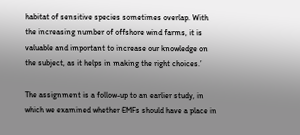habitat of sensitive species sometimes overlap. With the increasing number of offshore wind farms, it is valuable and important to increase our knowledge on the subject, as it helps in making the right choices.’

The assignment is a follow-up to an earlier study, in which we examined whether EMFs should have a place in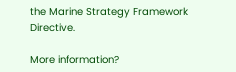the Marine Strategy Framework Directive.

More information?